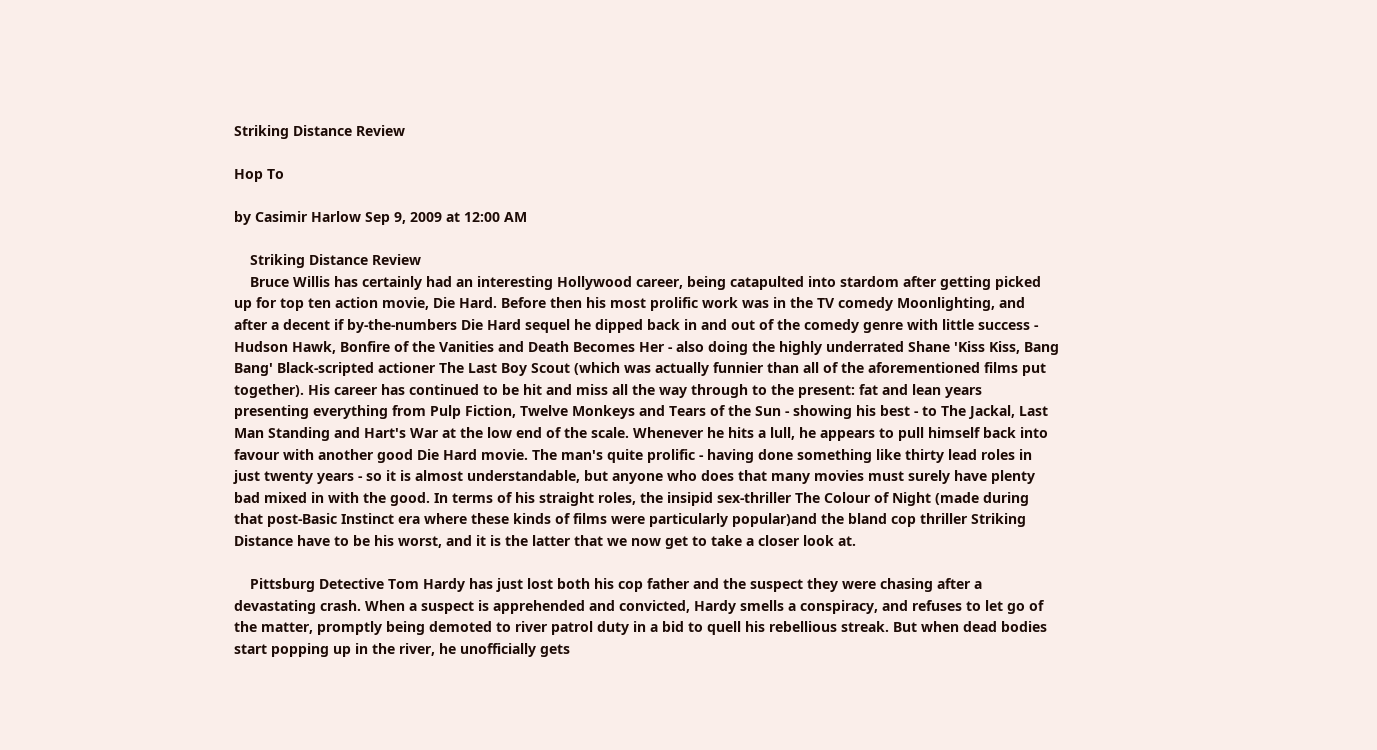Striking Distance Review

Hop To

by Casimir Harlow Sep 9, 2009 at 12:00 AM

    Striking Distance Review
    Bruce Willis has certainly had an interesting Hollywood career, being catapulted into stardom after getting picked up for top ten action movie, Die Hard. Before then his most prolific work was in the TV comedy Moonlighting, and after a decent if by-the-numbers Die Hard sequel he dipped back in and out of the comedy genre with little success - Hudson Hawk, Bonfire of the Vanities and Death Becomes Her - also doing the highly underrated Shane 'Kiss Kiss, Bang Bang' Black-scripted actioner The Last Boy Scout (which was actually funnier than all of the aforementioned films put together). His career has continued to be hit and miss all the way through to the present: fat and lean years presenting everything from Pulp Fiction, Twelve Monkeys and Tears of the Sun - showing his best - to The Jackal, Last Man Standing and Hart's War at the low end of the scale. Whenever he hits a lull, he appears to pull himself back into favour with another good Die Hard movie. The man's quite prolific - having done something like thirty lead roles in just twenty years - so it is almost understandable, but anyone who does that many movies must surely have plenty bad mixed in with the good. In terms of his straight roles, the insipid sex-thriller The Colour of Night (made during that post-Basic Instinct era where these kinds of films were particularly popular)and the bland cop thriller Striking Distance have to be his worst, and it is the latter that we now get to take a closer look at.

    Pittsburg Detective Tom Hardy has just lost both his cop father and the suspect they were chasing after a devastating crash. When a suspect is apprehended and convicted, Hardy smells a conspiracy, and refuses to let go of the matter, promptly being demoted to river patrol duty in a bid to quell his rebellious streak. But when dead bodies start popping up in the river, he unofficially gets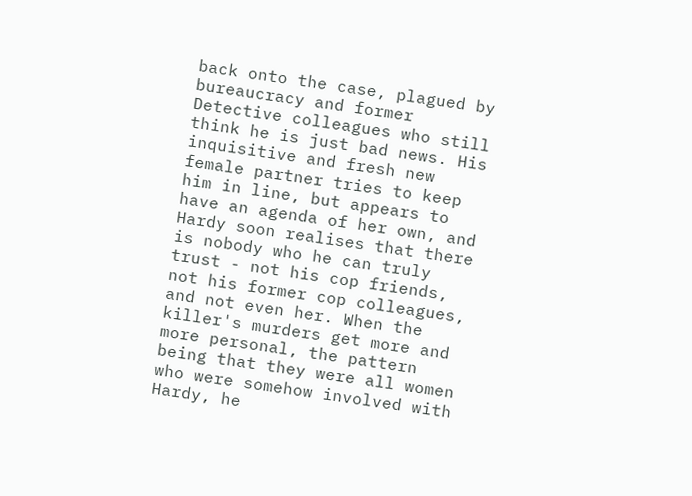back onto the case, plagued by bureaucracy and former Detective colleagues who still think he is just bad news. His inquisitive and fresh new female partner tries to keep him in line, but appears to have an agenda of her own, and Hardy soon realises that there is nobody who he can truly trust - not his cop friends, not his former cop colleagues, and not even her. When the killer's murders get more and more personal, the pattern being that they were all women who were somehow involved with Hardy, he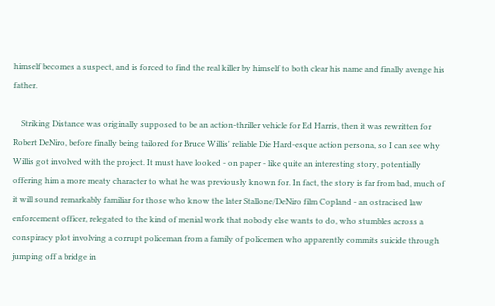himself becomes a suspect, and is forced to find the real killer by himself to both clear his name and finally avenge his father.

    Striking Distance was originally supposed to be an action-thriller vehicle for Ed Harris, then it was rewritten for Robert DeNiro, before finally being tailored for Bruce Willis' reliable Die Hard-esque action persona, so I can see why Willis got involved with the project. It must have looked - on paper - like quite an interesting story, potentially offering him a more meaty character to what he was previously known for. In fact, the story is far from bad, much of it will sound remarkably familiar for those who know the later Stallone/DeNiro film Copland - an ostracised law enforcement officer, relegated to the kind of menial work that nobody else wants to do, who stumbles across a conspiracy plot involving a corrupt policeman from a family of policemen who apparently commits suicide through jumping off a bridge in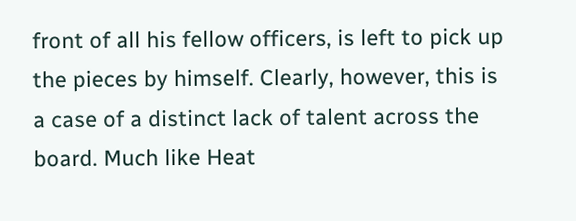front of all his fellow officers, is left to pick up the pieces by himself. Clearly, however, this is a case of a distinct lack of talent across the board. Much like Heat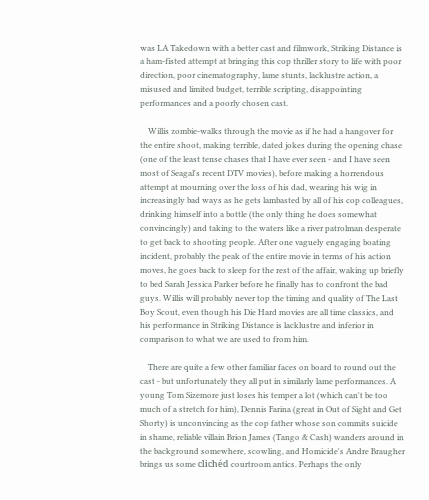was LA Takedown with a better cast and filmwork, Striking Distance is a ham-fisted attempt at bringing this cop thriller story to life with poor direction, poor cinematography, lame stunts, lacklustre action, a misused and limited budget, terrible scripting, disappointing performances and a poorly chosen cast.

    Willis zombie-walks through the movie as if he had a hangover for the entire shoot, making terrible, dated jokes during the opening chase (one of the least tense chases that I have ever seen - and I have seen most of Seagal's recent DTV movies), before making a horrendous attempt at mourning over the loss of his dad, wearing his wig in increasingly bad ways as he gets lambasted by all of his cop colleagues, drinking himself into a bottle (the only thing he does somewhat convincingly) and taking to the waters like a river patrolman desperate to get back to shooting people. After one vaguely engaging boating incident, probably the peak of the entire movie in terms of his action moves, he goes back to sleep for the rest of the affair, waking up briefly to bed Sarah Jessica Parker before he finally has to confront the bad guys. Willis will probably never top the timing and quality of The Last Boy Scout, even though his Die Hard movies are all time classics, and his performance in Striking Distance is lacklustre and inferior in comparison to what we are used to from him.

    There are quite a few other familiar faces on board to round out the cast - but unfortunately they all put in similarly lame performances. A young Tom Sizemore just loses his temper a lot (which can't be too much of a stretch for him), Dennis Farina (great in Out of Sight and Get Shorty) is unconvincing as the cop father whose son commits suicide in shame, reliable villain Brion James (Tango & Cash) wanders around in the background somewhere, scowling, and Homicide's Andre Braugher brings us some clichéd courtroom antics. Perhaps the only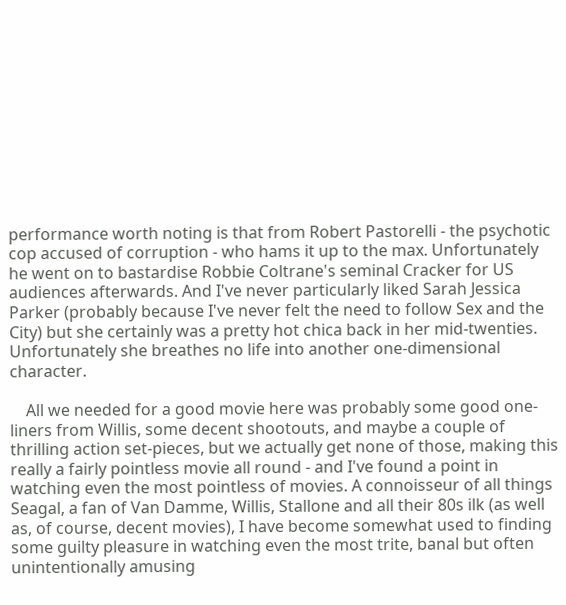performance worth noting is that from Robert Pastorelli - the psychotic cop accused of corruption - who hams it up to the max. Unfortunately he went on to bastardise Robbie Coltrane's seminal Cracker for US audiences afterwards. And I've never particularly liked Sarah Jessica Parker (probably because I've never felt the need to follow Sex and the City) but she certainly was a pretty hot chica back in her mid-twenties. Unfortunately she breathes no life into another one-dimensional character.

    All we needed for a good movie here was probably some good one-liners from Willis, some decent shootouts, and maybe a couple of thrilling action set-pieces, but we actually get none of those, making this really a fairly pointless movie all round - and I've found a point in watching even the most pointless of movies. A connoisseur of all things Seagal, a fan of Van Damme, Willis, Stallone and all their 80s ilk (as well as, of course, decent movies), I have become somewhat used to finding some guilty pleasure in watching even the most trite, banal but often unintentionally amusing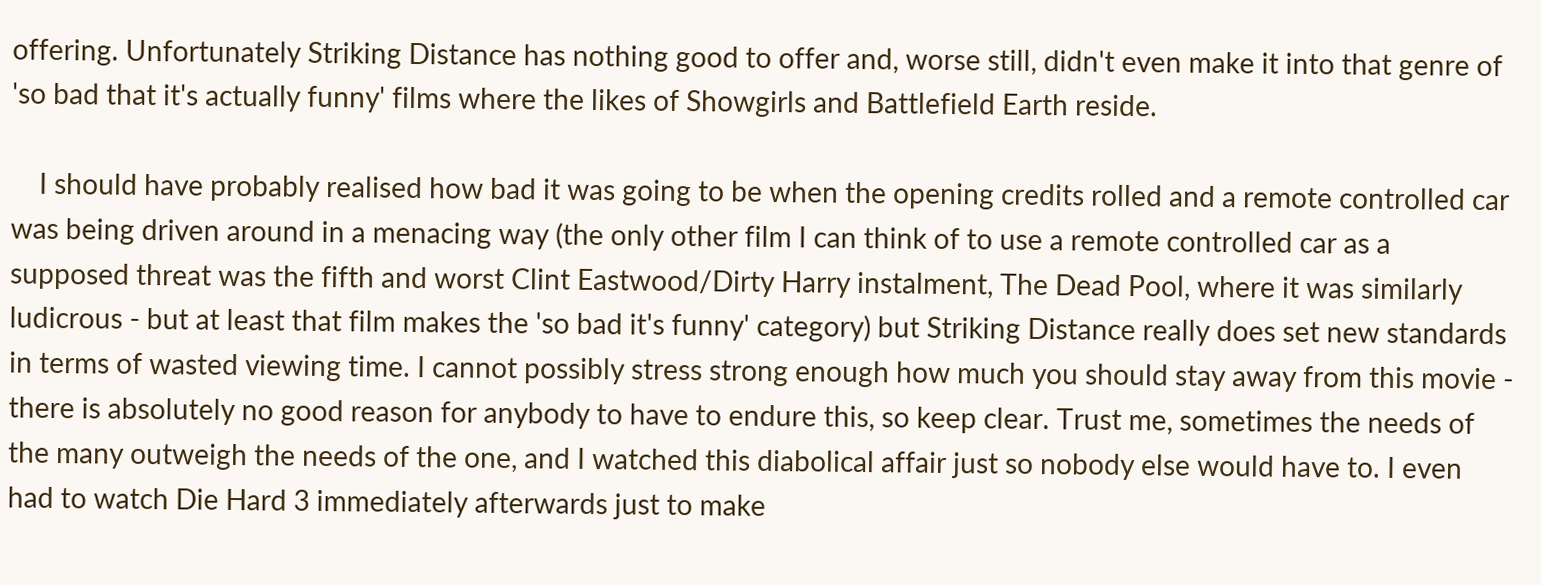offering. Unfortunately Striking Distance has nothing good to offer and, worse still, didn't even make it into that genre of 'so bad that it's actually funny' films where the likes of Showgirls and Battlefield Earth reside.

    I should have probably realised how bad it was going to be when the opening credits rolled and a remote controlled car was being driven around in a menacing way (the only other film I can think of to use a remote controlled car as a supposed threat was the fifth and worst Clint Eastwood/Dirty Harry instalment, The Dead Pool, where it was similarly ludicrous - but at least that film makes the 'so bad it's funny' category) but Striking Distance really does set new standards in terms of wasted viewing time. I cannot possibly stress strong enough how much you should stay away from this movie - there is absolutely no good reason for anybody to have to endure this, so keep clear. Trust me, sometimes the needs of the many outweigh the needs of the one, and I watched this diabolical affair just so nobody else would have to. I even had to watch Die Hard 3 immediately afterwards just to make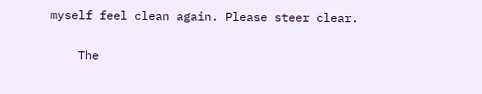myself feel clean again. Please steer clear.

    The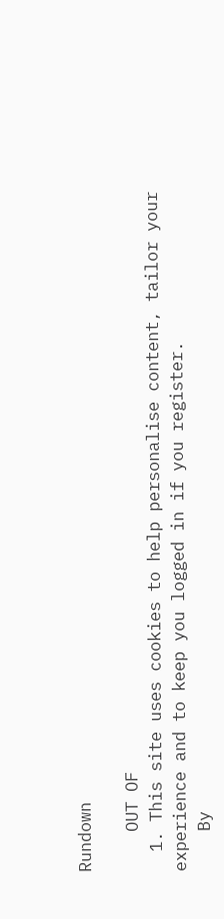Rundown

    OUT OF
  1. This site uses cookies to help personalise content, tailor your experience and to keep you logged in if you register.
    By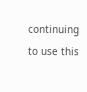continuing to use this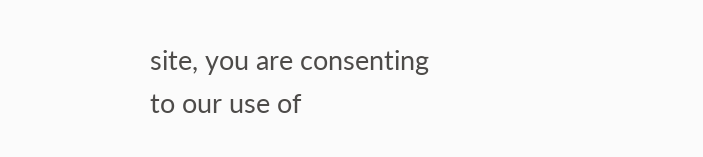site, you are consenting to our use of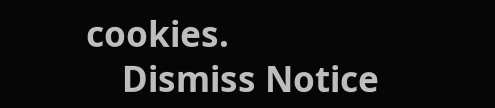cookies.
    Dismiss Notice